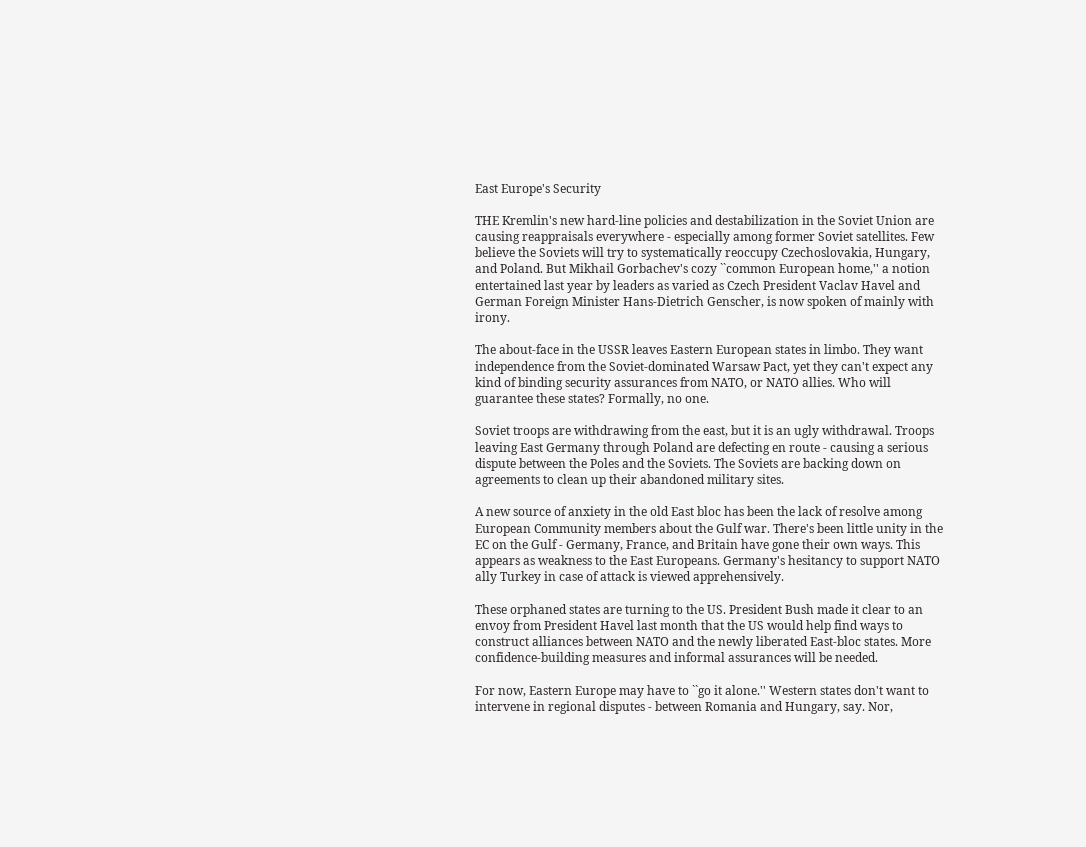East Europe's Security

THE Kremlin's new hard-line policies and destabilization in the Soviet Union are causing reappraisals everywhere - especially among former Soviet satellites. Few believe the Soviets will try to systematically reoccupy Czechoslovakia, Hungary, and Poland. But Mikhail Gorbachev's cozy ``common European home,'' a notion entertained last year by leaders as varied as Czech President Vaclav Havel and German Foreign Minister Hans-Dietrich Genscher, is now spoken of mainly with irony.

The about-face in the USSR leaves Eastern European states in limbo. They want independence from the Soviet-dominated Warsaw Pact, yet they can't expect any kind of binding security assurances from NATO, or NATO allies. Who will guarantee these states? Formally, no one.

Soviet troops are withdrawing from the east, but it is an ugly withdrawal. Troops leaving East Germany through Poland are defecting en route - causing a serious dispute between the Poles and the Soviets. The Soviets are backing down on agreements to clean up their abandoned military sites.

A new source of anxiety in the old East bloc has been the lack of resolve among European Community members about the Gulf war. There's been little unity in the EC on the Gulf - Germany, France, and Britain have gone their own ways. This appears as weakness to the East Europeans. Germany's hesitancy to support NATO ally Turkey in case of attack is viewed apprehensively.

These orphaned states are turning to the US. President Bush made it clear to an envoy from President Havel last month that the US would help find ways to construct alliances between NATO and the newly liberated East-bloc states. More confidence-building measures and informal assurances will be needed.

For now, Eastern Europe may have to ``go it alone.'' Western states don't want to intervene in regional disputes - between Romania and Hungary, say. Nor,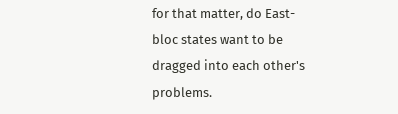for that matter, do East-bloc states want to be dragged into each other's problems.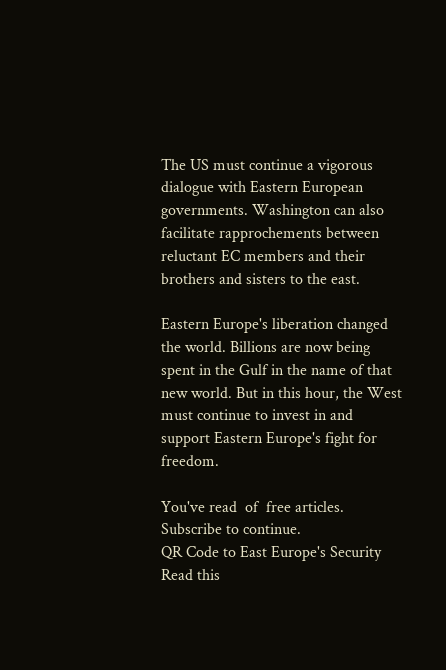The US must continue a vigorous dialogue with Eastern European governments. Washington can also facilitate rapprochements between reluctant EC members and their brothers and sisters to the east.

Eastern Europe's liberation changed the world. Billions are now being spent in the Gulf in the name of that new world. But in this hour, the West must continue to invest in and support Eastern Europe's fight for freedom.

You've read  of  free articles. Subscribe to continue.
QR Code to East Europe's Security
Read this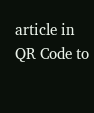article in
QR Code to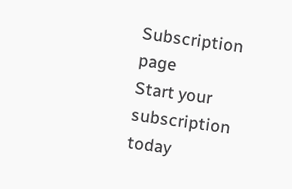Subscription page
Start your subscription today